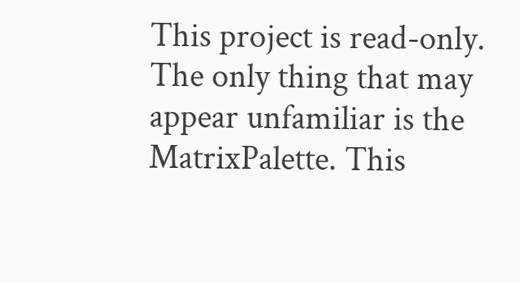This project is read-only.
The only thing that may appear unfamiliar is the MatrixPalette. This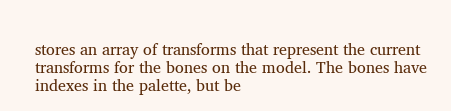stores an array of transforms that represent the current transforms for the bones on the model. The bones have indexes in the palette, but be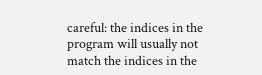careful: the indices in the program will usually not match the indices in the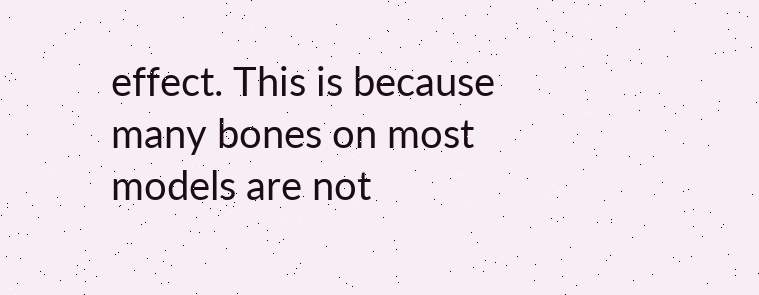effect. This is because many bones on most models are not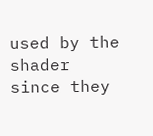used by the shader since they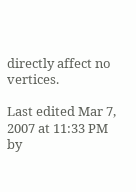directly affect no vertices.

Last edited Mar 7, 2007 at 11:33 PM by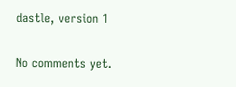dastle, version 1


No comments yet.